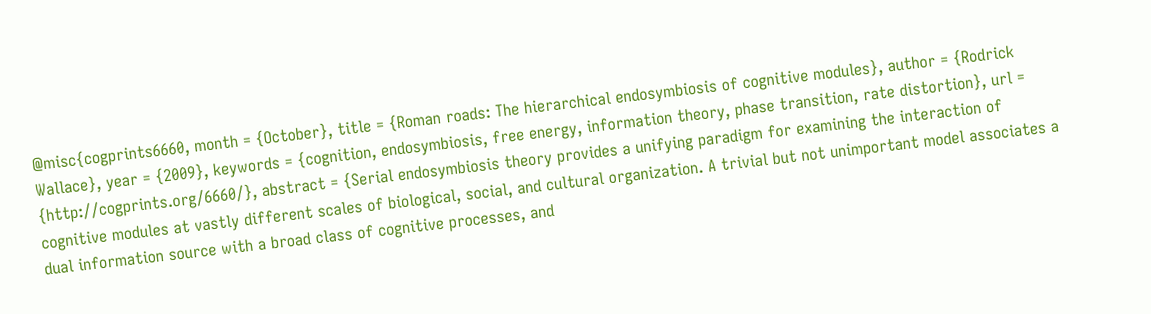@misc{cogprints6660, month = {October}, title = {Roman roads: The hierarchical endosymbiosis of cognitive modules}, author = {Rodrick Wallace}, year = {2009}, keywords = {cognition, endosymbiosis, free energy, information theory, phase transition, rate distortion}, url = {http://cogprints.org/6660/}, abstract = {Serial endosymbiosis theory provides a unifying paradigm for examining the interaction of cognitive modules at vastly different scales of biological, social, and cultural organization. A trivial but not unimportant model associates a dual information source with a broad class of cognitive processes, and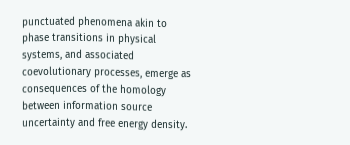punctuated phenomena akin to phase transitions in physical systems, and associated coevolutionary processes, emerge as consequences of the homology between information source uncertainty and free energy density.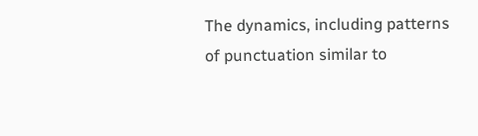The dynamics, including patterns of punctuation similar to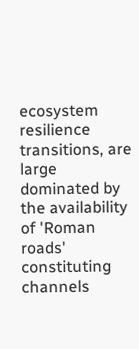ecosystem resilience transitions, are large dominated by the availability of 'Roman roads' constituting channels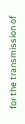for the transmission of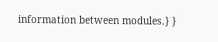information between modules.} }